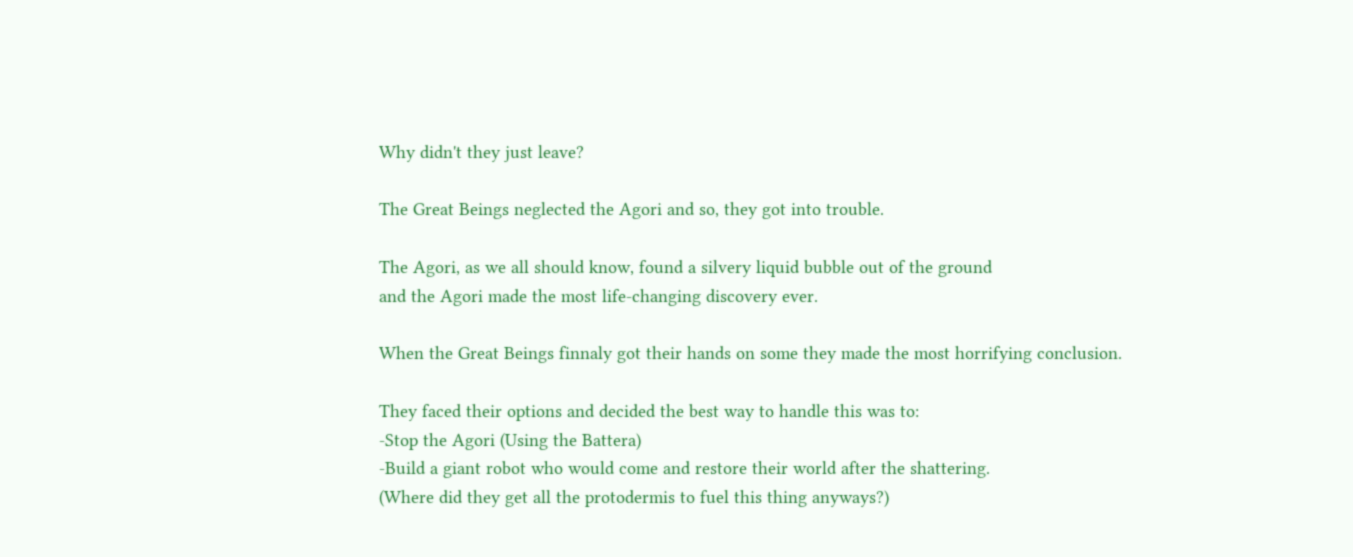Why didn't they just leave?

The Great Beings neglected the Agori and so, they got into trouble.

The Agori, as we all should know, found a silvery liquid bubble out of the ground
and the Agori made the most life-changing discovery ever.

When the Great Beings finnaly got their hands on some they made the most horrifying conclusion.

They faced their options and decided the best way to handle this was to:
-Stop the Agori (Using the Battera)
-Build a giant robot who would come and restore their world after the shattering.
(Where did they get all the protodermis to fuel this thing anyways?)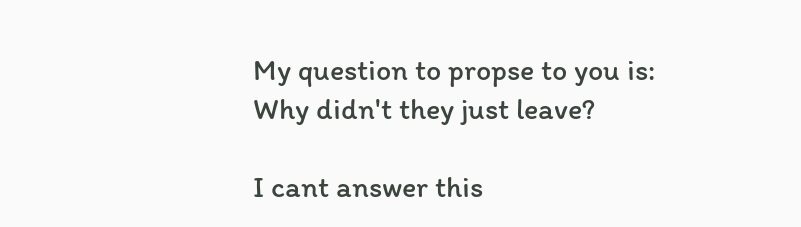My question to propse to you is:
Why didn't they just leave?

I cant answer this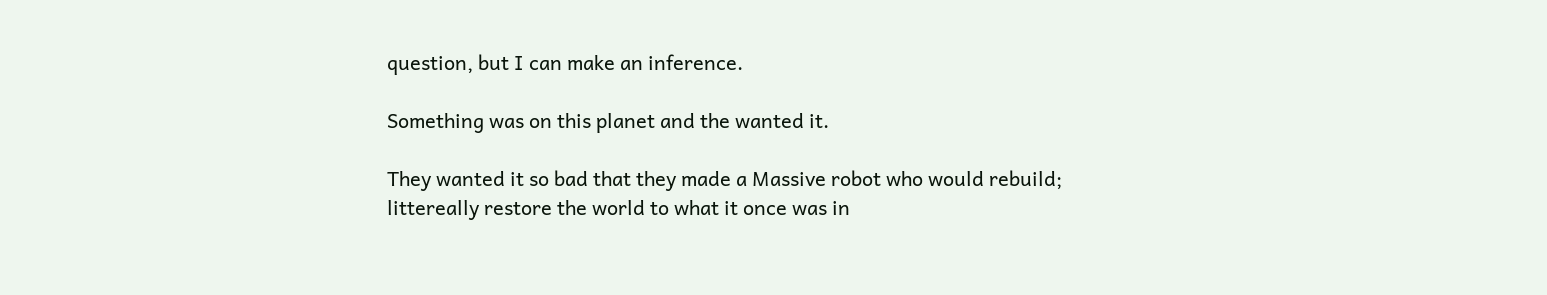question, but I can make an inference.

Something was on this planet and the wanted it.

They wanted it so bad that they made a Massive robot who would rebuild; littereally restore the world to what it once was in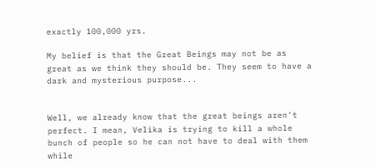exactly 100,000 yrs.

My belief is that the Great Beings may not be as great as we think they should be. They seem to have a dark and mysterious purpose...


Well, we already know that the great beings aren't perfect. I mean, Velika is trying to kill a whole bunch of people so he can not have to deal with them while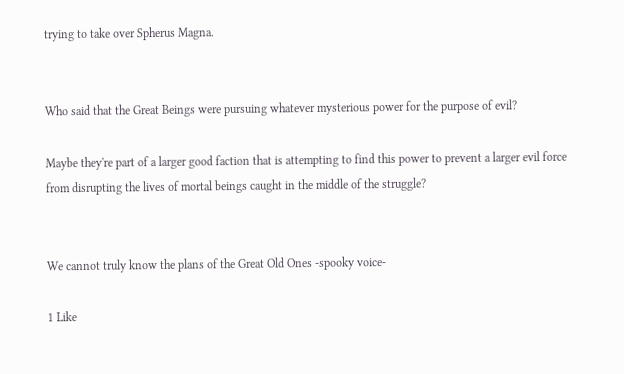trying to take over Spherus Magna.


Who said that the Great Beings were pursuing whatever mysterious power for the purpose of evil?

Maybe they're part of a larger good faction that is attempting to find this power to prevent a larger evil force from disrupting the lives of mortal beings caught in the middle of the struggle?


We cannot truly know the plans of the Great Old Ones -spooky voice-

1 Like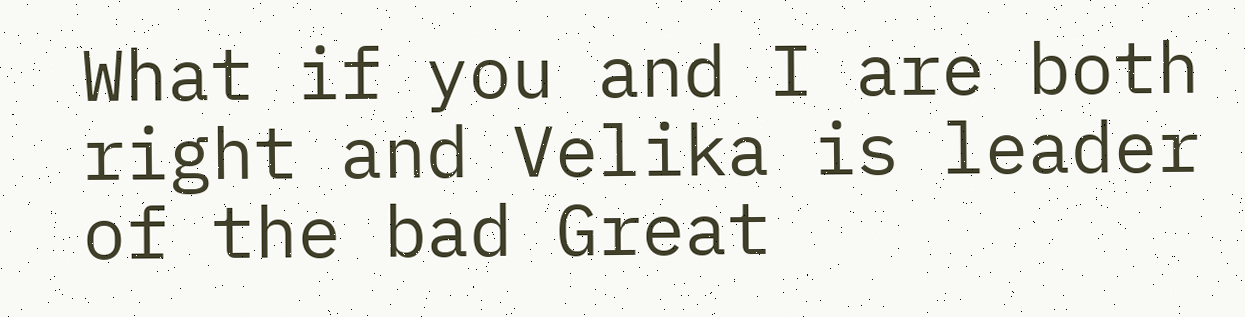What if you and I are both right and Velika is leader of the bad Great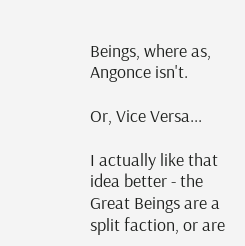Beings, where as, Angonce isn't.

Or, Vice Versa...

I actually like that idea better - the Great Beings are a split faction, or are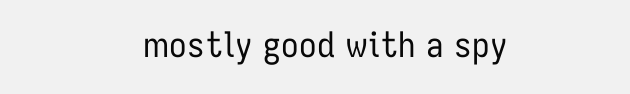mostly good with a spy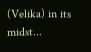(Velika) in its midst...